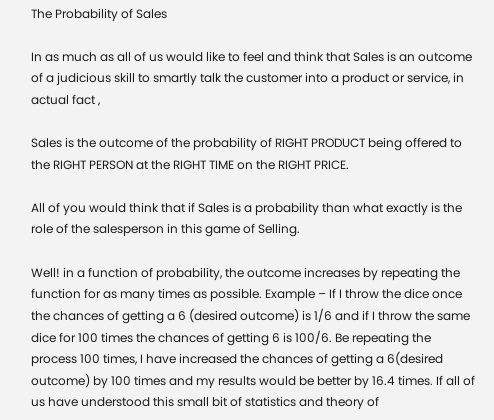The Probability of Sales

In as much as all of us would like to feel and think that Sales is an outcome of a judicious skill to smartly talk the customer into a product or service, in actual fact ,

Sales is the outcome of the probability of RIGHT PRODUCT being offered to the RIGHT PERSON at the RIGHT TIME on the RIGHT PRICE.

All of you would think that if Sales is a probability than what exactly is the role of the salesperson in this game of Selling.

Well! in a function of probability, the outcome increases by repeating the function for as many times as possible. Example – If I throw the dice once the chances of getting a 6 (desired outcome) is 1/6 and if I throw the same dice for 100 times the chances of getting 6 is 100/6. Be repeating the process 100 times, I have increased the chances of getting a 6(desired outcome) by 100 times and my results would be better by 16.4 times. If all of us have understood this small bit of statistics and theory of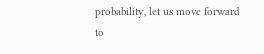probability, let us move forward to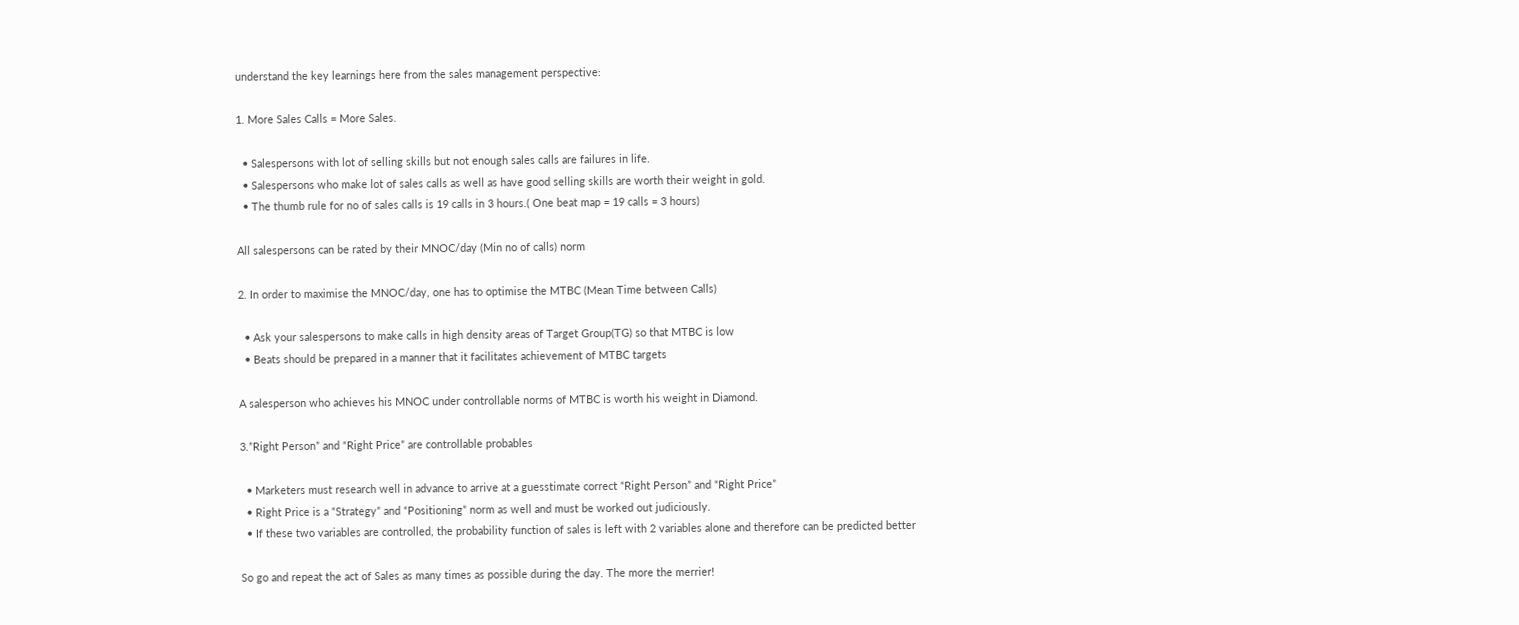understand the key learnings here from the sales management perspective:

1. More Sales Calls = More Sales.

  • Salespersons with lot of selling skills but not enough sales calls are failures in life.
  • Salespersons who make lot of sales calls as well as have good selling skills are worth their weight in gold.
  • The thumb rule for no of sales calls is 19 calls in 3 hours.( One beat map = 19 calls = 3 hours)

All salespersons can be rated by their MNOC/day (Min no of calls) norm

2. In order to maximise the MNOC/day, one has to optimise the MTBC (Mean Time between Calls)

  • Ask your salespersons to make calls in high density areas of Target Group(TG) so that MTBC is low
  • Beats should be prepared in a manner that it facilitates achievement of MTBC targets

A salesperson who achieves his MNOC under controllable norms of MTBC is worth his weight in Diamond.

3.”Right Person” and “Right Price” are controllable probables

  • Marketers must research well in advance to arrive at a guesstimate correct “Right Person” and “Right Price”
  • Right Price is a “Strategy” and “Positioning” norm as well and must be worked out judiciously.
  • If these two variables are controlled, the probability function of sales is left with 2 variables alone and therefore can be predicted better

So go and repeat the act of Sales as many times as possible during the day. The more the merrier!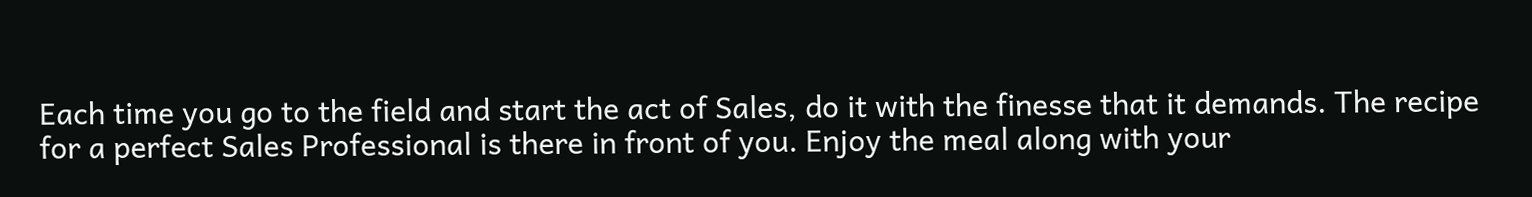Each time you go to the field and start the act of Sales, do it with the finesse that it demands. The recipe for a perfect Sales Professional is there in front of you. Enjoy the meal along with your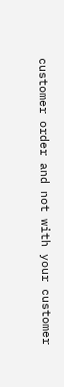customer order and not with your customer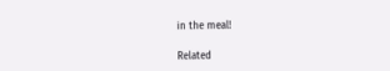in the meal!

Related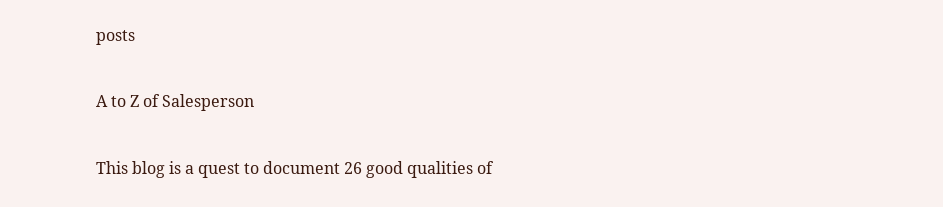posts

A to Z of Salesperson

This blog is a quest to document 26 good qualities of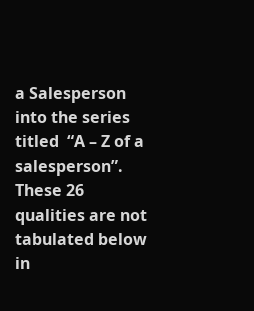a Salesperson into the series titled  “A – Z of a salesperson”. These 26 qualities are not tabulated below in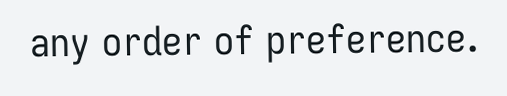any order of preference.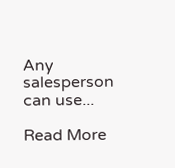Any salesperson can use...

Read More